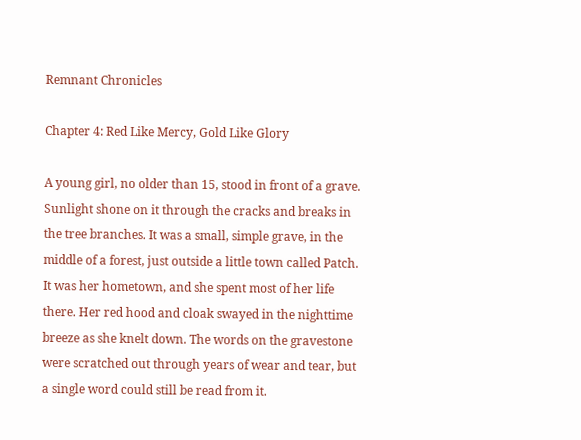Remnant Chronicles

Chapter 4: Red Like Mercy, Gold Like Glory

A young girl, no older than 15, stood in front of a grave. Sunlight shone on it through the cracks and breaks in the tree branches. It was a small, simple grave, in the middle of a forest, just outside a little town called Patch. It was her hometown, and she spent most of her life there. Her red hood and cloak swayed in the nighttime breeze as she knelt down. The words on the gravestone were scratched out through years of wear and tear, but a single word could still be read from it.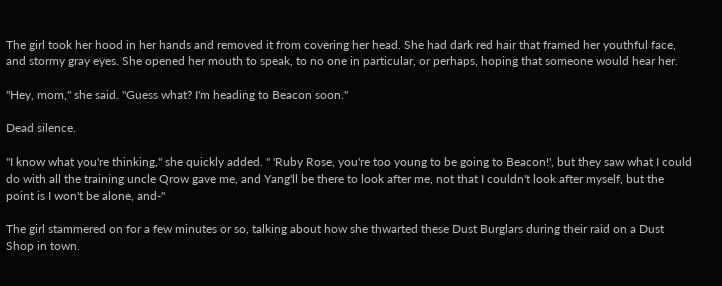The girl took her hood in her hands and removed it from covering her head. She had dark red hair that framed her youthful face, and stormy gray eyes. She opened her mouth to speak, to no one in particular, or perhaps, hoping that someone would hear her.

"Hey, mom," she said. "Guess what? I'm heading to Beacon soon."

Dead silence.

"I know what you're thinking," she quickly added. " 'Ruby Rose, you're too young to be going to Beacon!', but they saw what I could do with all the training uncle Qrow gave me, and Yang'll be there to look after me, not that I couldn't look after myself, but the point is I won't be alone, and-"

The girl stammered on for a few minutes or so, talking about how she thwarted these Dust Burglars during their raid on a Dust Shop in town.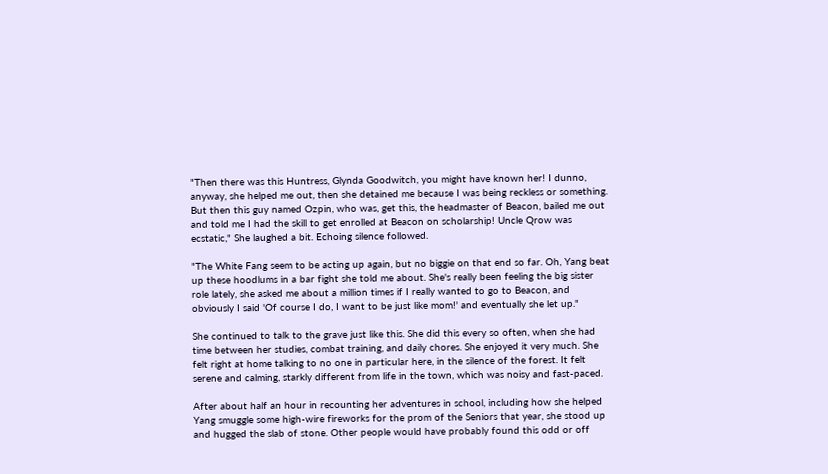"Then there was this Huntress, Glynda Goodwitch, you might have known her! I dunno, anyway, she helped me out, then she detained me because I was being reckless or something. But then this guy named Ozpin, who was, get this, the headmaster of Beacon, bailed me out and told me I had the skill to get enrolled at Beacon on scholarship! Uncle Qrow was ecstatic," She laughed a bit. Echoing silence followed.

"The White Fang seem to be acting up again, but no biggie on that end so far. Oh, Yang beat up these hoodlums in a bar fight she told me about. She's really been feeling the big sister role lately, she asked me about a million times if I really wanted to go to Beacon, and obviously I said 'Of course I do, I want to be just like mom!' and eventually she let up."

She continued to talk to the grave just like this. She did this every so often, when she had time between her studies, combat training, and daily chores. She enjoyed it very much. She felt right at home talking to no one in particular here, in the silence of the forest. It felt serene and calming, starkly different from life in the town, which was noisy and fast-paced.

After about half an hour in recounting her adventures in school, including how she helped Yang smuggle some high-wire fireworks for the prom of the Seniors that year, she stood up and hugged the slab of stone. Other people would have probably found this odd or off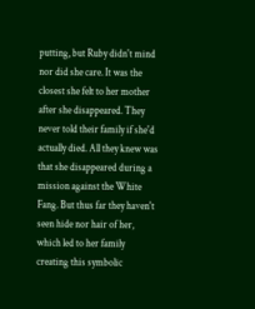putting, but Ruby didn't mind nor did she care. It was the closest she felt to her mother after she disappeared. They never told their family if she'd actually died. All they knew was that she disappeared during a mission against the White Fang. But thus far they haven't seen hide nor hair of her, which led to her family creating this symbolic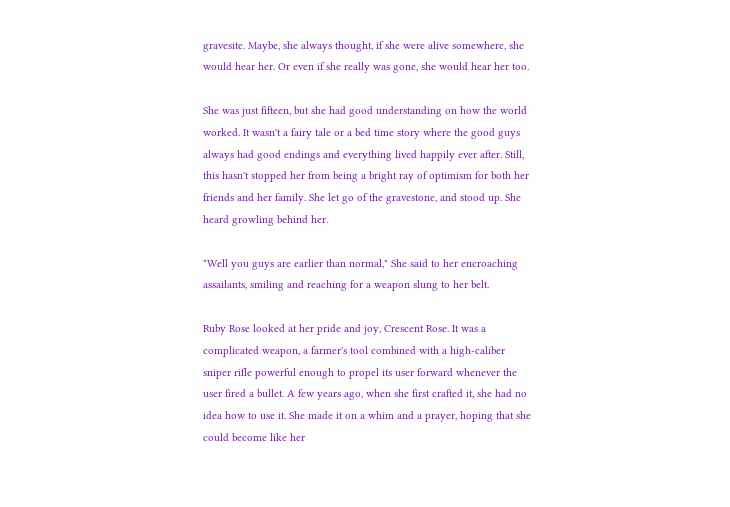gravesite. Maybe, she always thought, if she were alive somewhere, she would hear her. Or even if she really was gone, she would hear her too.

She was just fifteen, but she had good understanding on how the world worked. It wasn't a fairy tale or a bed time story where the good guys always had good endings and everything lived happily ever after. Still, this hasn't stopped her from being a bright ray of optimism for both her friends and her family. She let go of the gravestone, and stood up. She heard growling behind her.

"Well you guys are earlier than normal," She said to her encroaching assailants, smiling and reaching for a weapon slung to her belt.

Ruby Rose looked at her pride and joy, Crescent Rose. It was a complicated weapon, a farmer's tool combined with a high-caliber sniper rifle powerful enough to propel its user forward whenever the user fired a bullet. A few years ago, when she first crafted it, she had no idea how to use it. She made it on a whim and a prayer, hoping that she could become like her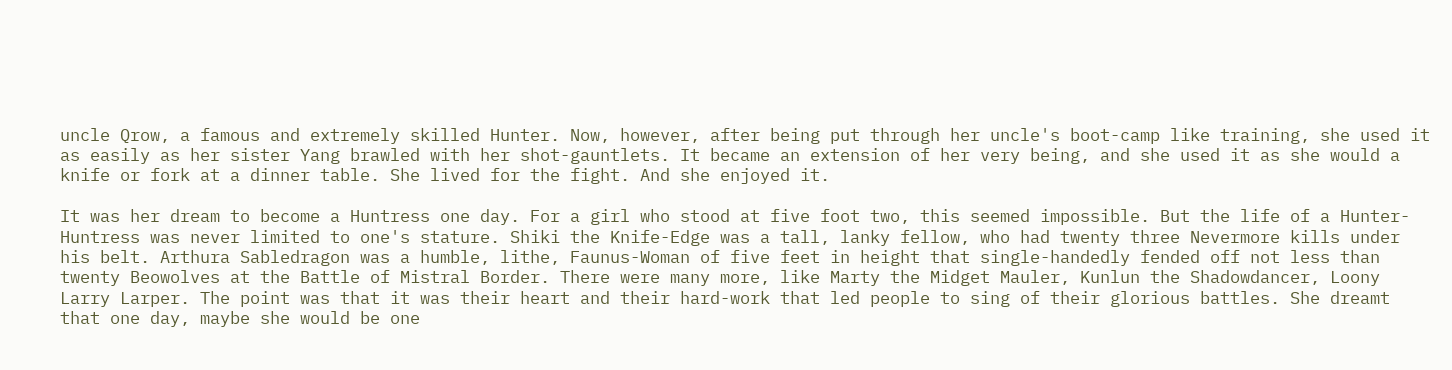uncle Qrow, a famous and extremely skilled Hunter. Now, however, after being put through her uncle's boot-camp like training, she used it as easily as her sister Yang brawled with her shot-gauntlets. It became an extension of her very being, and she used it as she would a knife or fork at a dinner table. She lived for the fight. And she enjoyed it.

It was her dream to become a Huntress one day. For a girl who stood at five foot two, this seemed impossible. But the life of a Hunter-Huntress was never limited to one's stature. Shiki the Knife-Edge was a tall, lanky fellow, who had twenty three Nevermore kills under his belt. Arthura Sabledragon was a humble, lithe, Faunus-Woman of five feet in height that single-handedly fended off not less than twenty Beowolves at the Battle of Mistral Border. There were many more, like Marty the Midget Mauler, Kunlun the Shadowdancer, Loony Larry Larper. The point was that it was their heart and their hard-work that led people to sing of their glorious battles. She dreamt that one day, maybe she would be one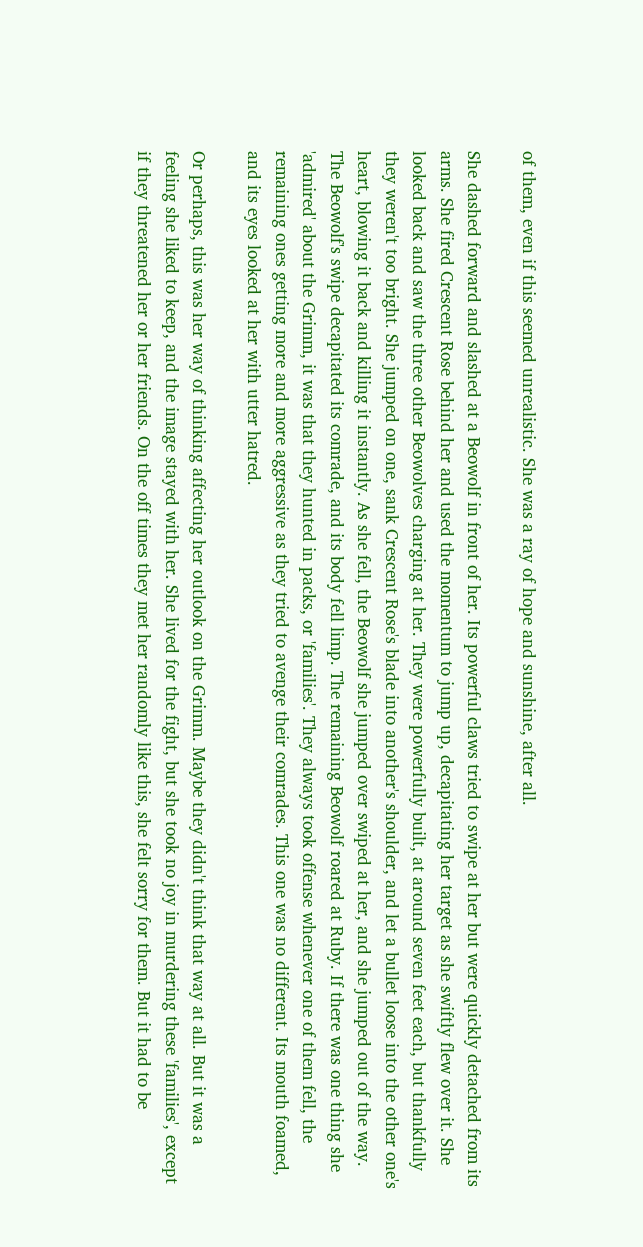of them, even if this seemed unrealistic. She was a ray of hope and sunshine, after all.

She dashed forward and slashed at a Beowolf in front of her. Its powerful claws tried to swipe at her but were quickly detached from its arms. She fired Crescent Rose behind her and used the momentum to jump up, decapitating her target as she swiftly flew over it. She looked back and saw the three other Beowolves charging at her. They were powerfully built, at around seven feet each, but thankfully they weren't too bright. She jumped on one, sank Crescent Rose's blade into another's shoulder, and let a bullet loose into the other one's heart, blowing it back and killing it instantly. As she fell, the Beowolf she jumped over swiped at her, and she jumped out of the way. The Beowolf's swipe decapitated its comrade, and its body fell limp. The remaining Beowolf roared at Ruby. If there was one thing she 'admired' about the Grimm, it was that they hunted in packs, or 'families'. They always took offense whenever one of them fell, the remaining ones getting more and more aggressive as they tried to avenge their comrades. This one was no different. Its mouth foamed, and its eyes looked at her with utter hatred.

Or perhaps, this was her way of thinking affecting her outlook on the Grimm. Maybe they didn't think that way at all. But it was a feeling she liked to keep, and the image stayed with her. She lived for the fight, but she took no joy in murdering these 'families', except if they threatened her or her friends. On the off times they met her randomly like this, she felt sorry for them. But it had to be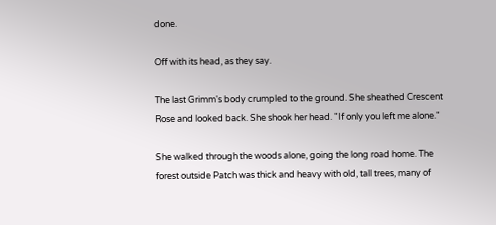done.

Off with its head, as they say.

The last Grimm's body crumpled to the ground. She sheathed Crescent Rose and looked back. She shook her head. "If only you left me alone."

She walked through the woods alone, going the long road home. The forest outside Patch was thick and heavy with old, tall trees, many of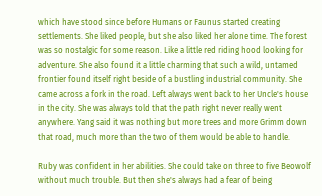which have stood since before Humans or Faunus started creating settlements. She liked people, but she also liked her alone time. The forest was so nostalgic for some reason. Like a little red riding hood looking for adventure. She also found it a little charming that such a wild, untamed frontier found itself right beside of a bustling industrial community. She came across a fork in the road. Left always went back to her Uncle's house in the city. She was always told that the path right never really went anywhere. Yang said it was nothing but more trees and more Grimm down that road, much more than the two of them would be able to handle.

Ruby was confident in her abilities. She could take on three to five Beowolf without much trouble. But then she's always had a fear of being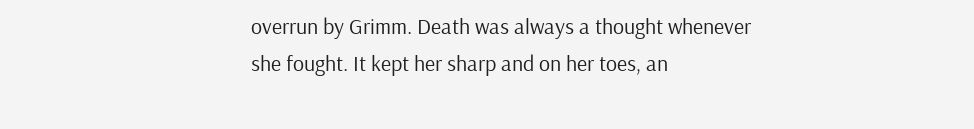overrun by Grimm. Death was always a thought whenever she fought. It kept her sharp and on her toes, an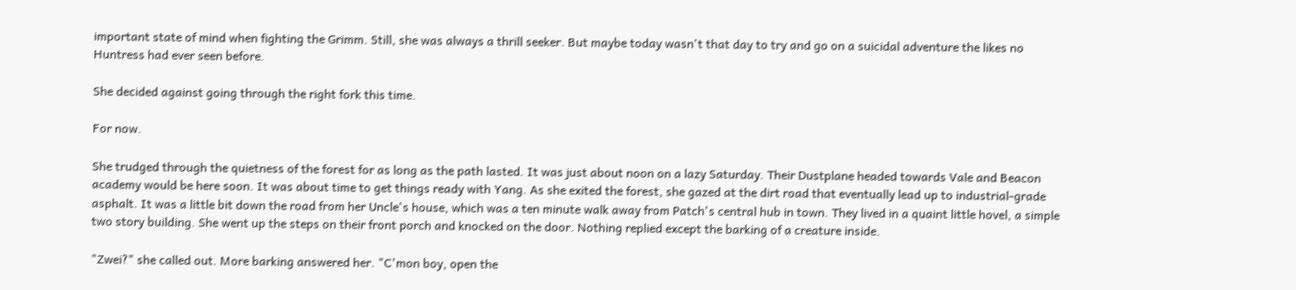important state of mind when fighting the Grimm. Still, she was always a thrill seeker. But maybe today wasn't that day to try and go on a suicidal adventure the likes no Huntress had ever seen before.

She decided against going through the right fork this time.

For now.

She trudged through the quietness of the forest for as long as the path lasted. It was just about noon on a lazy Saturday. Their Dustplane headed towards Vale and Beacon academy would be here soon. It was about time to get things ready with Yang. As she exited the forest, she gazed at the dirt road that eventually lead up to industrial-grade asphalt. It was a little bit down the road from her Uncle's house, which was a ten minute walk away from Patch's central hub in town. They lived in a quaint little hovel, a simple two story building. She went up the steps on their front porch and knocked on the door. Nothing replied except the barking of a creature inside.

"Zwei?" she called out. More barking answered her. "C'mon boy, open the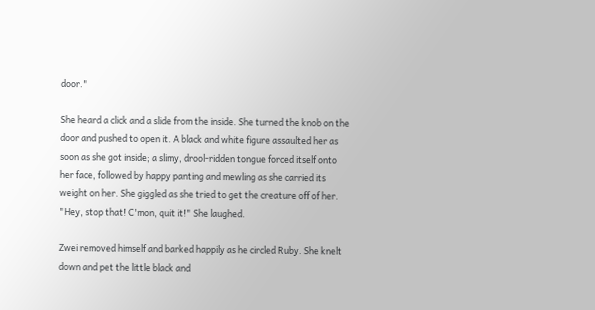door."

She heard a click and a slide from the inside. She turned the knob on the door and pushed to open it. A black and white figure assaulted her as soon as she got inside; a slimy, drool-ridden tongue forced itself onto her face, followed by happy panting and mewling as she carried its weight on her. She giggled as she tried to get the creature off of her. "Hey, stop that! C'mon, quit it!" She laughed.

Zwei removed himself and barked happily as he circled Ruby. She knelt down and pet the little black and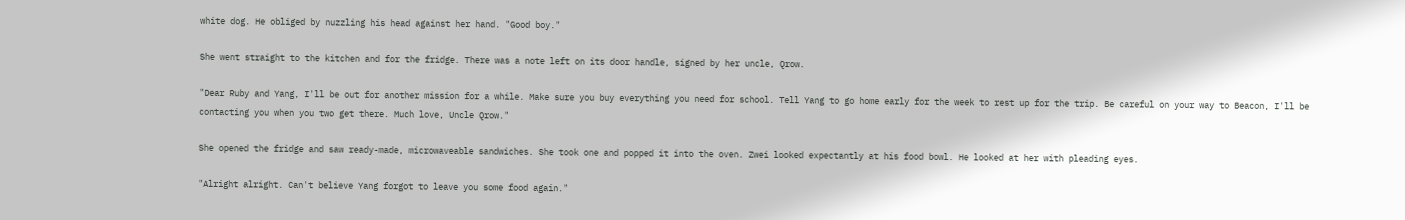white dog. He obliged by nuzzling his head against her hand. "Good boy."

She went straight to the kitchen and for the fridge. There was a note left on its door handle, signed by her uncle, Qrow.

"Dear Ruby and Yang, I'll be out for another mission for a while. Make sure you buy everything you need for school. Tell Yang to go home early for the week to rest up for the trip. Be careful on your way to Beacon, I'll be contacting you when you two get there. Much love, Uncle Qrow."

She opened the fridge and saw ready-made, microwaveable sandwiches. She took one and popped it into the oven. Zwei looked expectantly at his food bowl. He looked at her with pleading eyes.

"Alright alright. Can't believe Yang forgot to leave you some food again."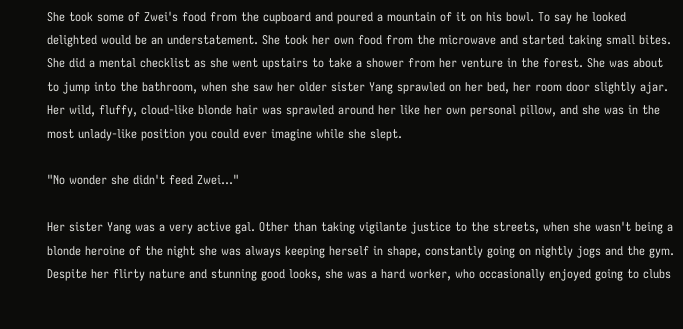She took some of Zwei's food from the cupboard and poured a mountain of it on his bowl. To say he looked delighted would be an understatement. She took her own food from the microwave and started taking small bites. She did a mental checklist as she went upstairs to take a shower from her venture in the forest. She was about to jump into the bathroom, when she saw her older sister Yang sprawled on her bed, her room door slightly ajar. Her wild, fluffy, cloud-like blonde hair was sprawled around her like her own personal pillow, and she was in the most unlady-like position you could ever imagine while she slept.

"No wonder she didn't feed Zwei…"

Her sister Yang was a very active gal. Other than taking vigilante justice to the streets, when she wasn't being a blonde heroine of the night she was always keeping herself in shape, constantly going on nightly jogs and the gym. Despite her flirty nature and stunning good looks, she was a hard worker, who occasionally enjoyed going to clubs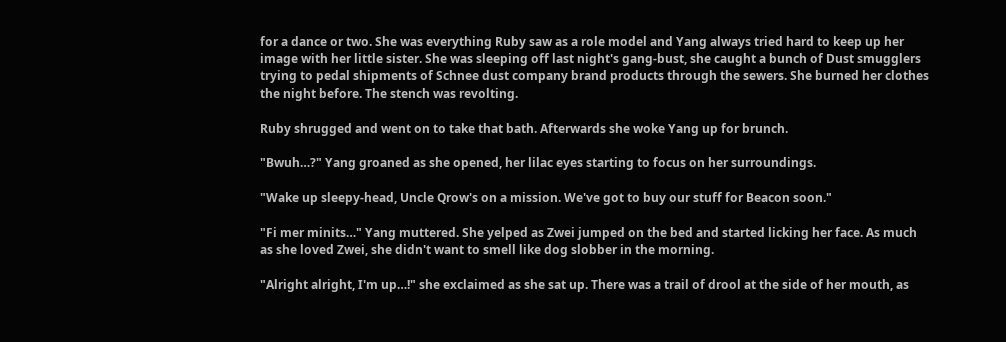for a dance or two. She was everything Ruby saw as a role model and Yang always tried hard to keep up her image with her little sister. She was sleeping off last night's gang-bust, she caught a bunch of Dust smugglers trying to pedal shipments of Schnee dust company brand products through the sewers. She burned her clothes the night before. The stench was revolting.

Ruby shrugged and went on to take that bath. Afterwards she woke Yang up for brunch.

"Bwuh…?" Yang groaned as she opened, her lilac eyes starting to focus on her surroundings.

"Wake up sleepy-head, Uncle Qrow's on a mission. We've got to buy our stuff for Beacon soon."

"Fi mer minits…" Yang muttered. She yelped as Zwei jumped on the bed and started licking her face. As much as she loved Zwei, she didn't want to smell like dog slobber in the morning.

"Alright alright, I'm up…!" she exclaimed as she sat up. There was a trail of drool at the side of her mouth, as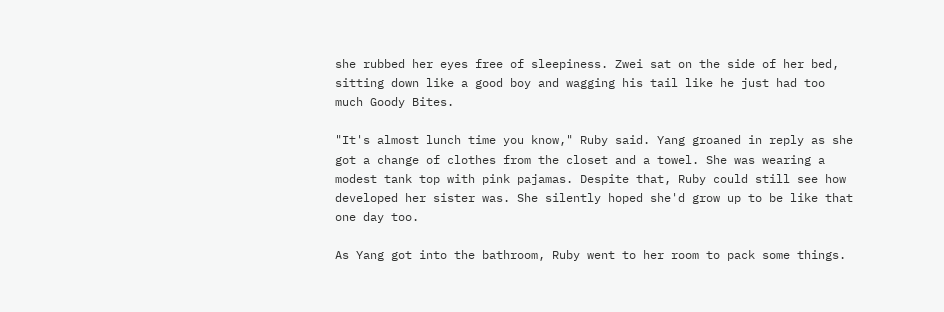she rubbed her eyes free of sleepiness. Zwei sat on the side of her bed, sitting down like a good boy and wagging his tail like he just had too much Goody Bites.

"It's almost lunch time you know," Ruby said. Yang groaned in reply as she got a change of clothes from the closet and a towel. She was wearing a modest tank top with pink pajamas. Despite that, Ruby could still see how developed her sister was. She silently hoped she'd grow up to be like that one day too.

As Yang got into the bathroom, Ruby went to her room to pack some things.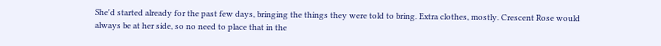She'd started already for the past few days, bringing the things they were told to bring. Extra clothes, mostly. Crescent Rose would always be at her side, so no need to place that in the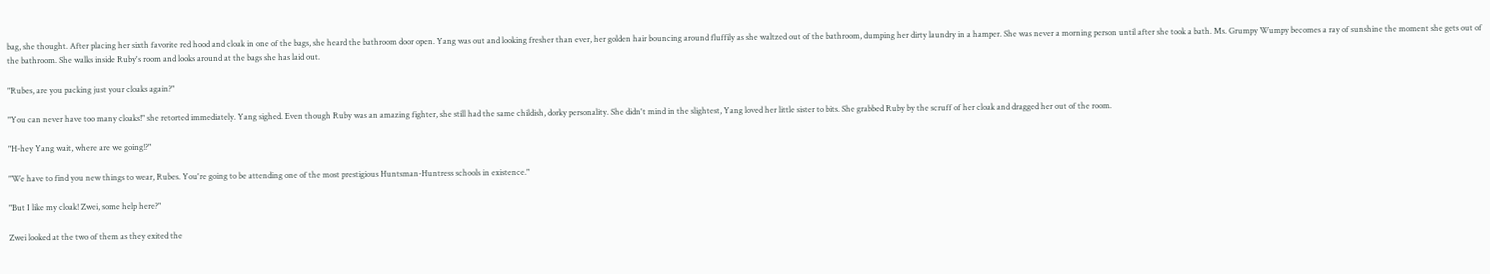bag, she thought. After placing her sixth favorite red hood and cloak in one of the bags, she heard the bathroom door open. Yang was out and looking fresher than ever, her golden hair bouncing around fluffily as she waltzed out of the bathroom, dumping her dirty laundry in a hamper. She was never a morning person until after she took a bath. Ms. Grumpy Wumpy becomes a ray of sunshine the moment she gets out of the bathroom. She walks inside Ruby's room and looks around at the bags she has laid out.

"Rubes, are you packing just your cloaks again?"

"You can never have too many cloaks!" she retorted immediately. Yang sighed. Even though Ruby was an amazing fighter, she still had the same childish, dorky personality. She didn't mind in the slightest, Yang loved her little sister to bits. She grabbed Ruby by the scruff of her cloak and dragged her out of the room.

"H-hey Yang wait, where are we going!?"

"We have to find you new things to wear, Rubes. You're going to be attending one of the most prestigious Huntsman-Huntress schools in existence."

"But I like my cloak! Zwei, some help here?"

Zwei looked at the two of them as they exited the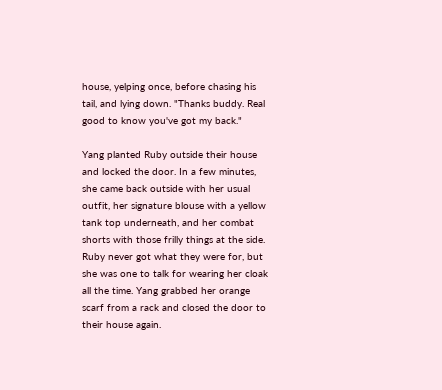house, yelping once, before chasing his tail, and lying down. "Thanks buddy. Real good to know you've got my back."

Yang planted Ruby outside their house and locked the door. In a few minutes, she came back outside with her usual outfit, her signature blouse with a yellow tank top underneath, and her combat shorts with those frilly things at the side. Ruby never got what they were for, but she was one to talk for wearing her cloak all the time. Yang grabbed her orange scarf from a rack and closed the door to their house again.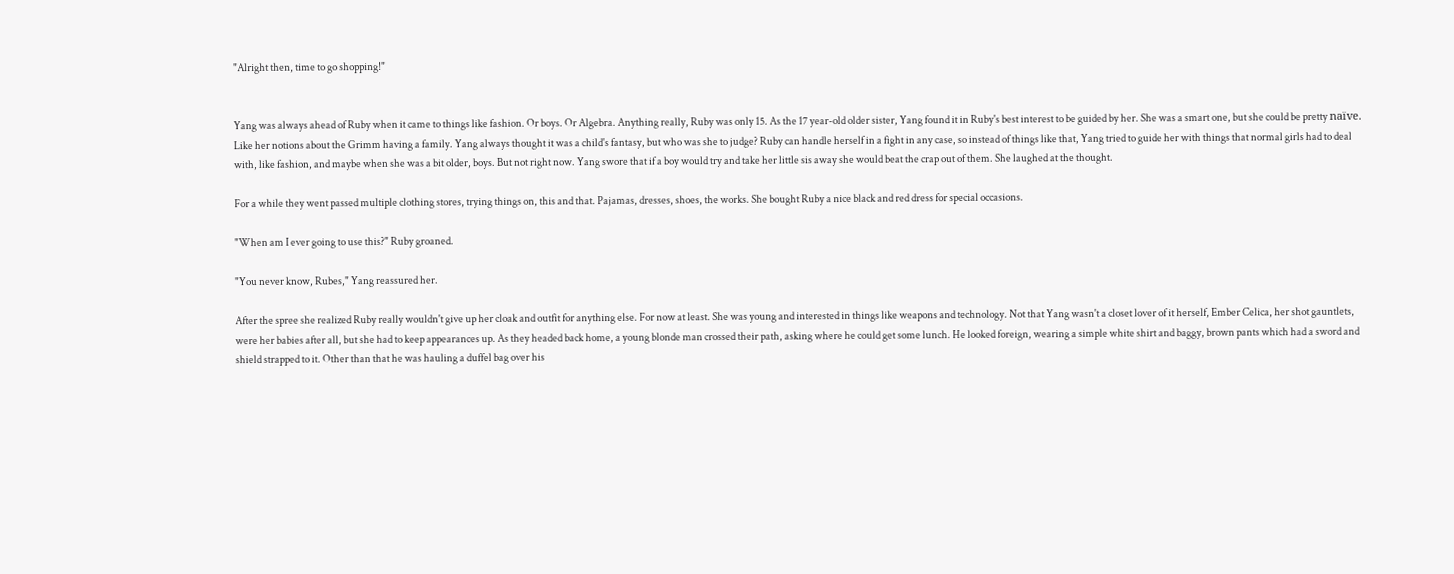"Alright then, time to go shopping!"


Yang was always ahead of Ruby when it came to things like fashion. Or boys. Or Algebra. Anything really, Ruby was only 15. As the 17 year-old older sister, Yang found it in Ruby's best interest to be guided by her. She was a smart one, but she could be pretty naïve. Like her notions about the Grimm having a family. Yang always thought it was a child's fantasy, but who was she to judge? Ruby can handle herself in a fight in any case, so instead of things like that, Yang tried to guide her with things that normal girls had to deal with, like fashion, and maybe when she was a bit older, boys. But not right now. Yang swore that if a boy would try and take her little sis away she would beat the crap out of them. She laughed at the thought.

For a while they went passed multiple clothing stores, trying things on, this and that. Pajamas, dresses, shoes, the works. She bought Ruby a nice black and red dress for special occasions.

"When am I ever going to use this?" Ruby groaned.

"You never know, Rubes," Yang reassured her.

After the spree she realized Ruby really wouldn't give up her cloak and outfit for anything else. For now at least. She was young and interested in things like weapons and technology. Not that Yang wasn't a closet lover of it herself, Ember Celica, her shot gauntlets, were her babies after all, but she had to keep appearances up. As they headed back home, a young blonde man crossed their path, asking where he could get some lunch. He looked foreign, wearing a simple white shirt and baggy, brown pants which had a sword and shield strapped to it. Other than that he was hauling a duffel bag over his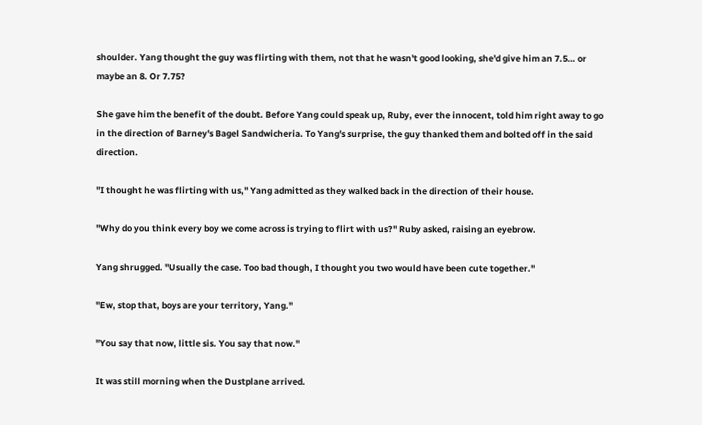shoulder. Yang thought the guy was flirting with them, not that he wasn't good looking, she'd give him an 7.5… or maybe an 8. Or 7.75?

She gave him the benefit of the doubt. Before Yang could speak up, Ruby, ever the innocent, told him right away to go in the direction of Barney's Bagel Sandwicheria. To Yang's surprise, the guy thanked them and bolted off in the said direction.

"I thought he was flirting with us," Yang admitted as they walked back in the direction of their house.

"Why do you think every boy we come across is trying to flirt with us?" Ruby asked, raising an eyebrow.

Yang shrugged. "Usually the case. Too bad though, I thought you two would have been cute together."

"Ew, stop that, boys are your territory, Yang."

"You say that now, little sis. You say that now."

It was still morning when the Dustplane arrived.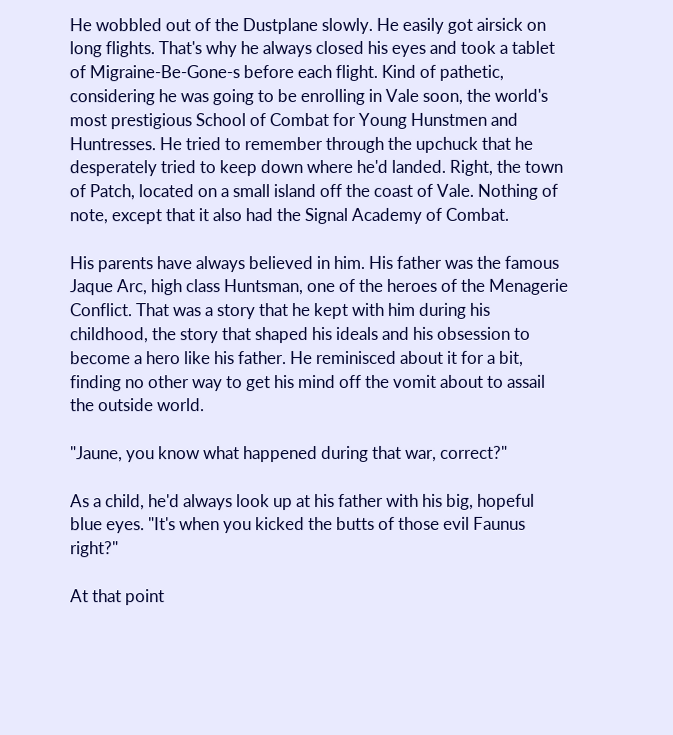He wobbled out of the Dustplane slowly. He easily got airsick on long flights. That's why he always closed his eyes and took a tablet of Migraine-Be-Gone-s before each flight. Kind of pathetic, considering he was going to be enrolling in Vale soon, the world's most prestigious School of Combat for Young Hunstmen and Huntresses. He tried to remember through the upchuck that he desperately tried to keep down where he'd landed. Right, the town of Patch, located on a small island off the coast of Vale. Nothing of note, except that it also had the Signal Academy of Combat.

His parents have always believed in him. His father was the famous Jaque Arc, high class Huntsman, one of the heroes of the Menagerie Conflict. That was a story that he kept with him during his childhood, the story that shaped his ideals and his obsession to become a hero like his father. He reminisced about it for a bit, finding no other way to get his mind off the vomit about to assail the outside world.

"Jaune, you know what happened during that war, correct?"

As a child, he'd always look up at his father with his big, hopeful blue eyes. "It's when you kicked the butts of those evil Faunus right?"

At that point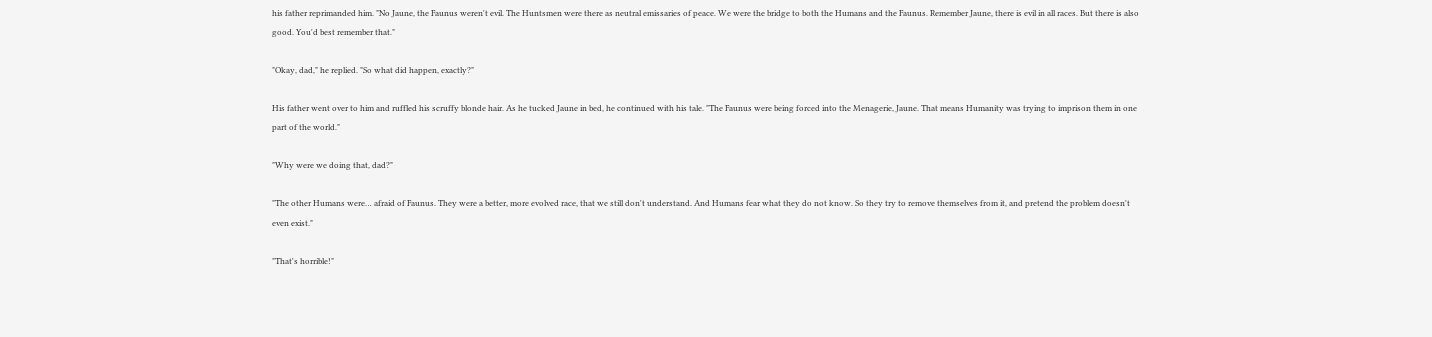his father reprimanded him. "No Jaune, the Faunus weren't evil. The Huntsmen were there as neutral emissaries of peace. We were the bridge to both the Humans and the Faunus. Remember Jaune, there is evil in all races. But there is also good. You'd best remember that."

"Okay, dad," he replied. "So what did happen, exactly?"

His father went over to him and ruffled his scruffy blonde hair. As he tucked Jaune in bed, he continued with his tale. "The Faunus were being forced into the Menagerie, Jaune. That means Humanity was trying to imprison them in one part of the world."

"Why were we doing that, dad?"

"The other Humans were… afraid of Faunus. They were a better, more evolved race, that we still don't understand. And Humans fear what they do not know. So they try to remove themselves from it, and pretend the problem doesn't even exist."

"That's horrible!"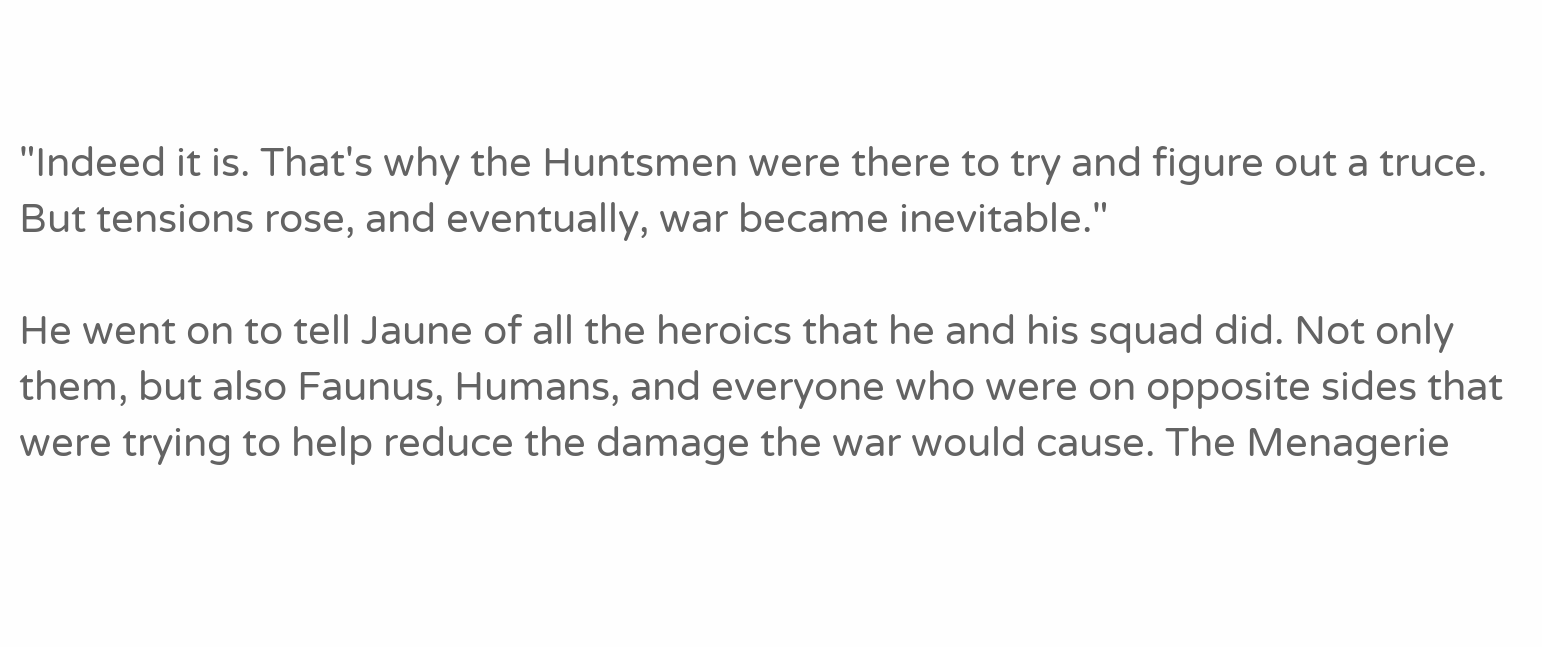"Indeed it is. That's why the Huntsmen were there to try and figure out a truce. But tensions rose, and eventually, war became inevitable."

He went on to tell Jaune of all the heroics that he and his squad did. Not only them, but also Faunus, Humans, and everyone who were on opposite sides that were trying to help reduce the damage the war would cause. The Menagerie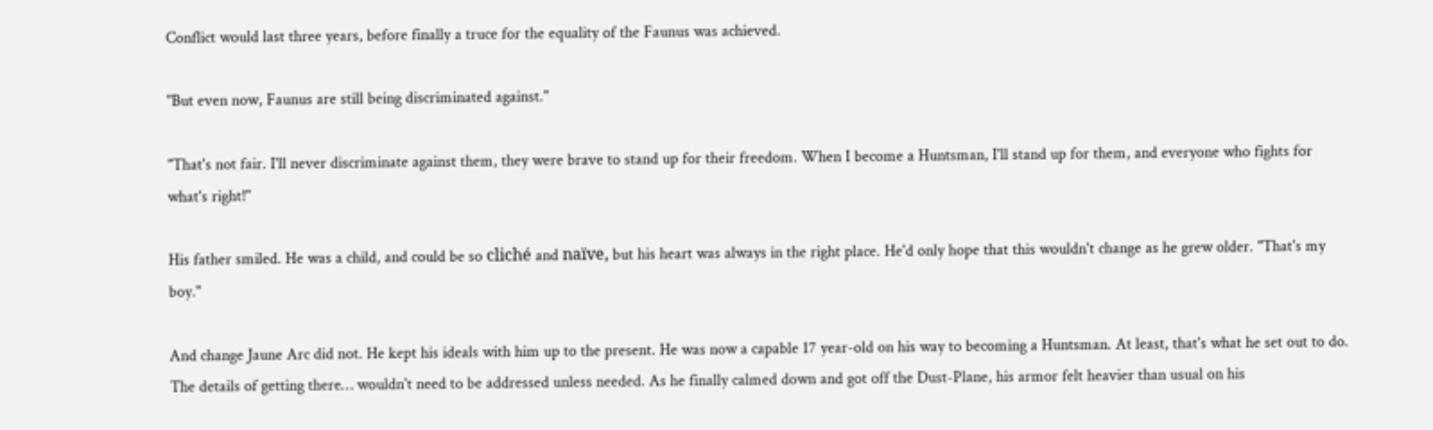Conflict would last three years, before finally a truce for the equality of the Faunus was achieved.

"But even now, Faunus are still being discriminated against."

"That's not fair. I'll never discriminate against them, they were brave to stand up for their freedom. When I become a Huntsman, I'll stand up for them, and everyone who fights for what's right!"

His father smiled. He was a child, and could be so cliché and naïve, but his heart was always in the right place. He'd only hope that this wouldn't change as he grew older. "That's my boy."

And change Jaune Arc did not. He kept his ideals with him up to the present. He was now a capable 17 year-old on his way to becoming a Huntsman. At least, that's what he set out to do. The details of getting there… wouldn't need to be addressed unless needed. As he finally calmed down and got off the Dust-Plane, his armor felt heavier than usual on his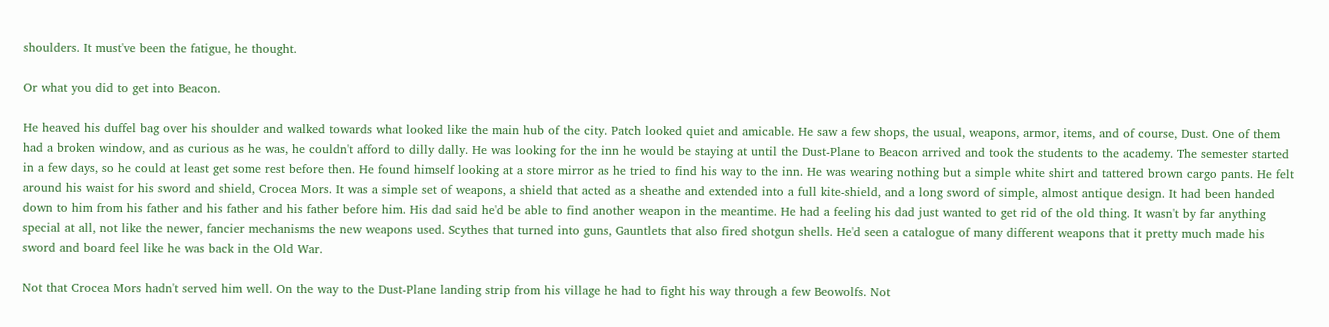shoulders. It must've been the fatigue, he thought.

Or what you did to get into Beacon.

He heaved his duffel bag over his shoulder and walked towards what looked like the main hub of the city. Patch looked quiet and amicable. He saw a few shops, the usual, weapons, armor, items, and of course, Dust. One of them had a broken window, and as curious as he was, he couldn't afford to dilly dally. He was looking for the inn he would be staying at until the Dust-Plane to Beacon arrived and took the students to the academy. The semester started in a few days, so he could at least get some rest before then. He found himself looking at a store mirror as he tried to find his way to the inn. He was wearing nothing but a simple white shirt and tattered brown cargo pants. He felt around his waist for his sword and shield, Crocea Mors. It was a simple set of weapons, a shield that acted as a sheathe and extended into a full kite-shield, and a long sword of simple, almost antique design. It had been handed down to him from his father and his father and his father before him. His dad said he'd be able to find another weapon in the meantime. He had a feeling his dad just wanted to get rid of the old thing. It wasn't by far anything special at all, not like the newer, fancier mechanisms the new weapons used. Scythes that turned into guns, Gauntlets that also fired shotgun shells. He'd seen a catalogue of many different weapons that it pretty much made his sword and board feel like he was back in the Old War.

Not that Crocea Mors hadn't served him well. On the way to the Dust-Plane landing strip from his village he had to fight his way through a few Beowolfs. Not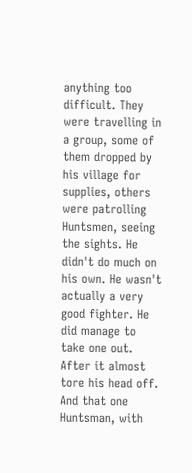anything too difficult. They were travelling in a group, some of them dropped by his village for supplies, others were patrolling Huntsmen, seeing the sights. He didn't do much on his own. He wasn't actually a very good fighter. He did manage to take one out. After it almost tore his head off. And that one Huntsman, with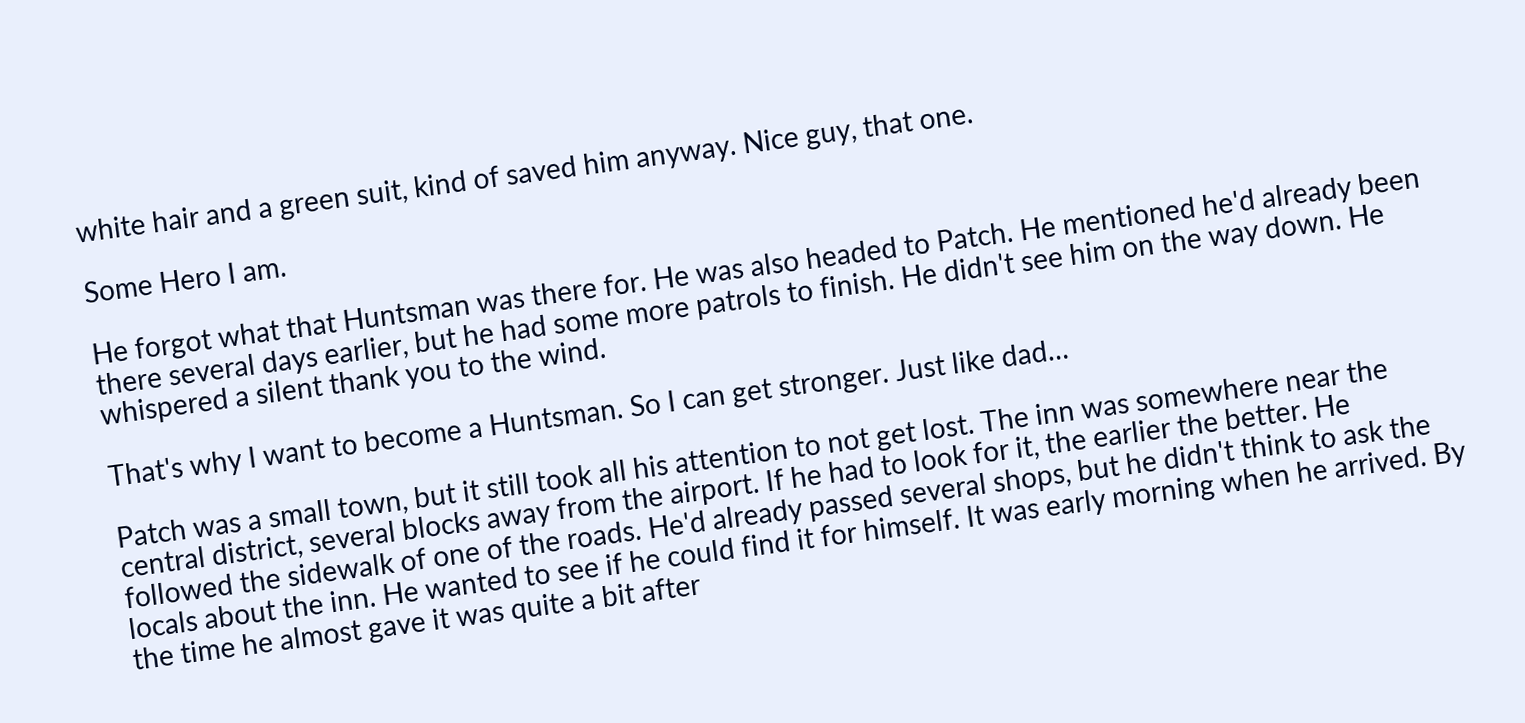white hair and a green suit, kind of saved him anyway. Nice guy, that one.

Some Hero I am.

He forgot what that Huntsman was there for. He was also headed to Patch. He mentioned he'd already been there several days earlier, but he had some more patrols to finish. He didn't see him on the way down. He whispered a silent thank you to the wind.

That's why I want to become a Huntsman. So I can get stronger. Just like dad…

Patch was a small town, but it still took all his attention to not get lost. The inn was somewhere near the central district, several blocks away from the airport. If he had to look for it, the earlier the better. He followed the sidewalk of one of the roads. He'd already passed several shops, but he didn't think to ask the locals about the inn. He wanted to see if he could find it for himself. It was early morning when he arrived. By the time he almost gave it was quite a bit after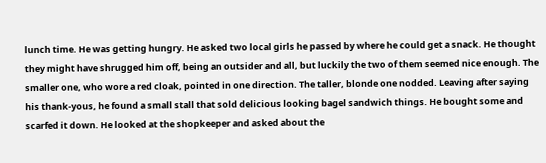lunch time. He was getting hungry. He asked two local girls he passed by where he could get a snack. He thought they might have shrugged him off, being an outsider and all, but luckily the two of them seemed nice enough. The smaller one, who wore a red cloak, pointed in one direction. The taller, blonde one nodded. Leaving after saying his thank-yous, he found a small stall that sold delicious looking bagel sandwich things. He bought some and scarfed it down. He looked at the shopkeeper and asked about the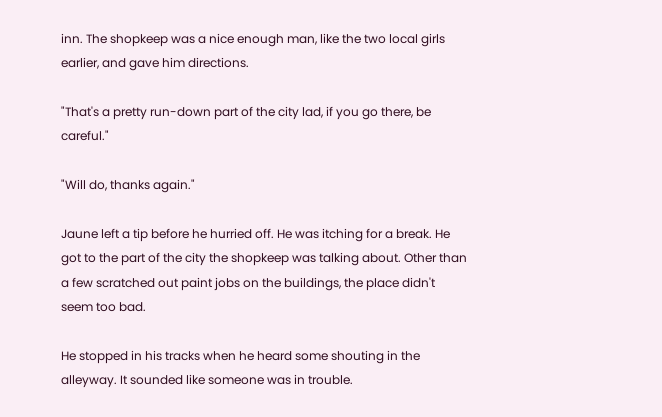inn. The shopkeep was a nice enough man, like the two local girls earlier, and gave him directions.

"That's a pretty run-down part of the city lad, if you go there, be careful."

"Will do, thanks again."

Jaune left a tip before he hurried off. He was itching for a break. He got to the part of the city the shopkeep was talking about. Other than a few scratched out paint jobs on the buildings, the place didn't seem too bad.

He stopped in his tracks when he heard some shouting in the alleyway. It sounded like someone was in trouble.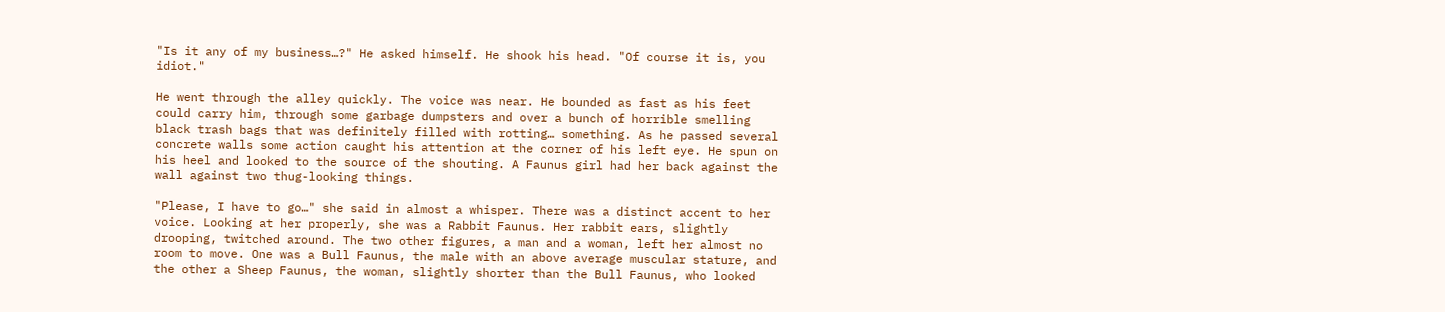"Is it any of my business…?" He asked himself. He shook his head. "Of course it is, you idiot."

He went through the alley quickly. The voice was near. He bounded as fast as his feet could carry him, through some garbage dumpsters and over a bunch of horrible smelling black trash bags that was definitely filled with rotting… something. As he passed several concrete walls some action caught his attention at the corner of his left eye. He spun on his heel and looked to the source of the shouting. A Faunus girl had her back against the wall against two thug-looking things.

"Please, I have to go…" she said in almost a whisper. There was a distinct accent to her voice. Looking at her properly, she was a Rabbit Faunus. Her rabbit ears, slightly drooping, twitched around. The two other figures, a man and a woman, left her almost no room to move. One was a Bull Faunus, the male with an above average muscular stature, and the other a Sheep Faunus, the woman, slightly shorter than the Bull Faunus, who looked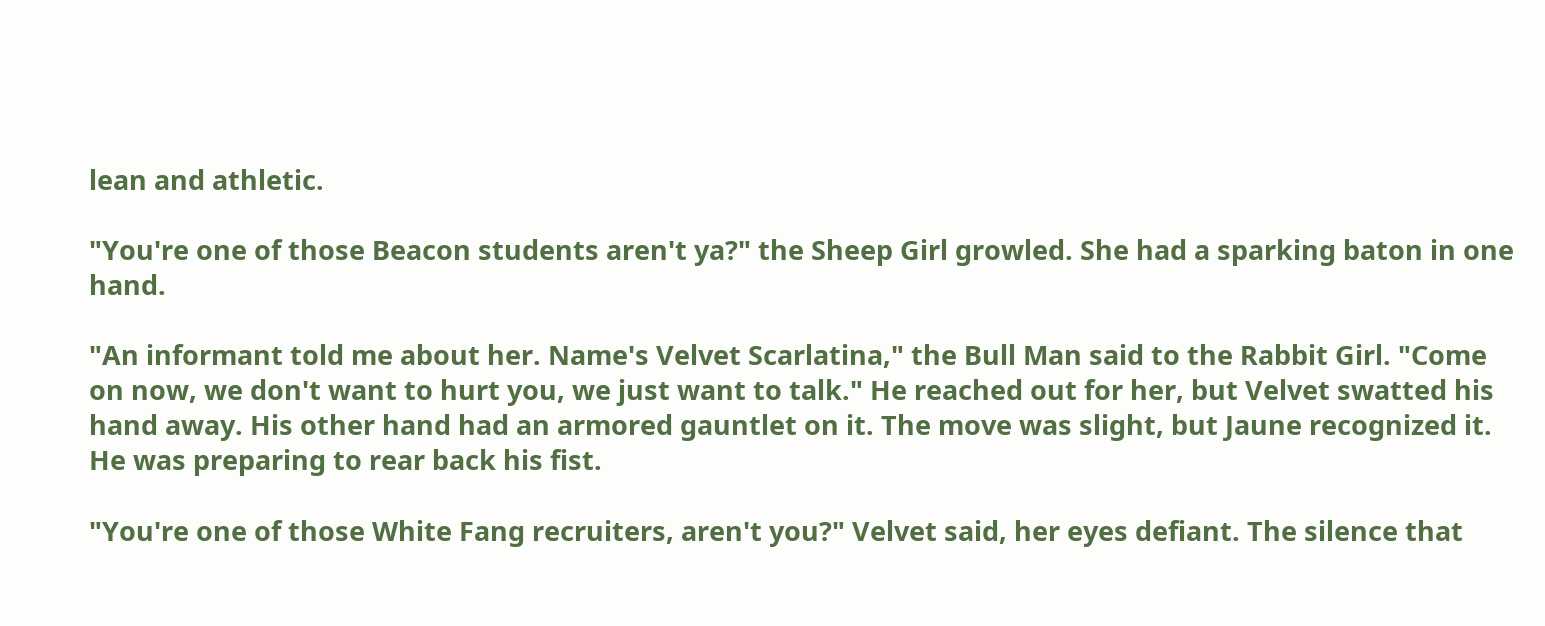lean and athletic.

"You're one of those Beacon students aren't ya?" the Sheep Girl growled. She had a sparking baton in one hand.

"An informant told me about her. Name's Velvet Scarlatina," the Bull Man said to the Rabbit Girl. "Come on now, we don't want to hurt you, we just want to talk." He reached out for her, but Velvet swatted his hand away. His other hand had an armored gauntlet on it. The move was slight, but Jaune recognized it. He was preparing to rear back his fist.

"You're one of those White Fang recruiters, aren't you?" Velvet said, her eyes defiant. The silence that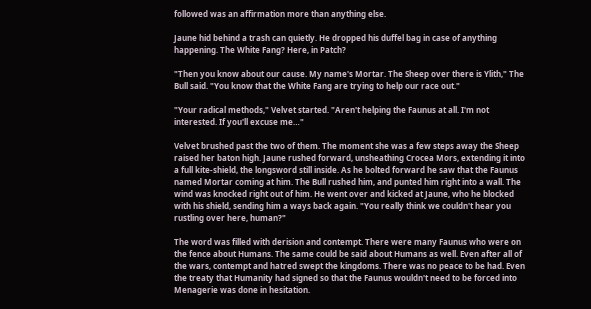followed was an affirmation more than anything else.

Jaune hid behind a trash can quietly. He dropped his duffel bag in case of anything happening. The White Fang? Here, in Patch?

"Then you know about our cause. My name's Mortar. The Sheep over there is Ylith," The Bull said. "You know that the White Fang are trying to help our race out."

"Your radical methods," Velvet started. "Aren't helping the Faunus at all. I'm not interested. If you'll excuse me…"

Velvet brushed past the two of them. The moment she was a few steps away the Sheep raised her baton high. Jaune rushed forward, unsheathing Crocea Mors, extending it into a full kite-shield, the longsword still inside. As he bolted forward he saw that the Faunus named Mortar coming at him. The Bull rushed him, and punted him right into a wall. The wind was knocked right out of him. He went over and kicked at Jaune, who he blocked with his shield, sending him a ways back again. "You really think we couldn't hear you rustling over here, human?"

The word was filled with derision and contempt. There were many Faunus who were on the fence about Humans. The same could be said about Humans as well. Even after all of the wars, contempt and hatred swept the kingdoms. There was no peace to be had. Even the treaty that Humanity had signed so that the Faunus wouldn't need to be forced into Menagerie was done in hesitation.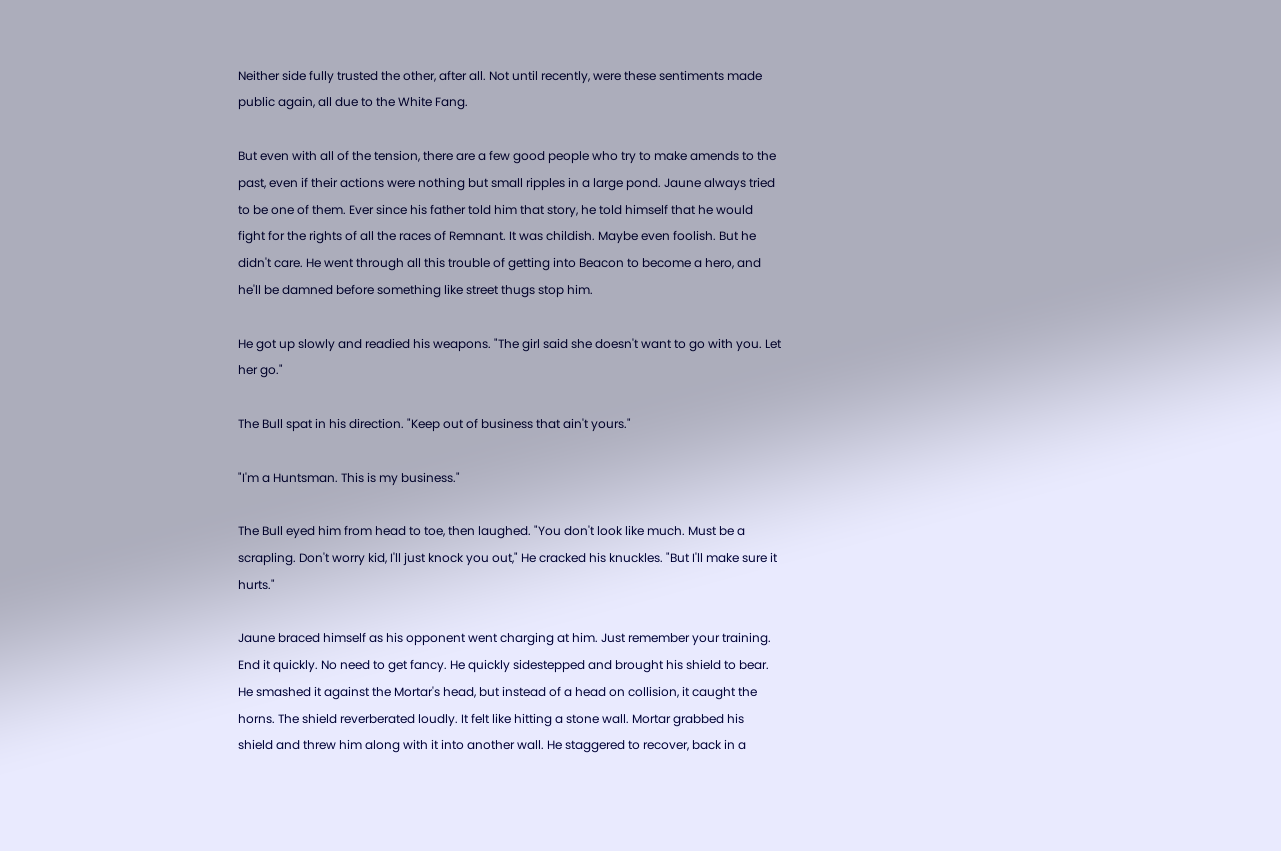Neither side fully trusted the other, after all. Not until recently, were these sentiments made public again, all due to the White Fang.

But even with all of the tension, there are a few good people who try to make amends to the past, even if their actions were nothing but small ripples in a large pond. Jaune always tried to be one of them. Ever since his father told him that story, he told himself that he would fight for the rights of all the races of Remnant. It was childish. Maybe even foolish. But he didn't care. He went through all this trouble of getting into Beacon to become a hero, and he'll be damned before something like street thugs stop him.

He got up slowly and readied his weapons. "The girl said she doesn't want to go with you. Let her go."

The Bull spat in his direction. "Keep out of business that ain't yours."

"I'm a Huntsman. This is my business."

The Bull eyed him from head to toe, then laughed. "You don't look like much. Must be a scrapling. Don't worry kid, I'll just knock you out," He cracked his knuckles. "But I'll make sure it hurts."

Jaune braced himself as his opponent went charging at him. Just remember your training. End it quickly. No need to get fancy. He quickly sidestepped and brought his shield to bear. He smashed it against the Mortar's head, but instead of a head on collision, it caught the horns. The shield reverberated loudly. It felt like hitting a stone wall. Mortar grabbed his shield and threw him along with it into another wall. He staggered to recover, back in a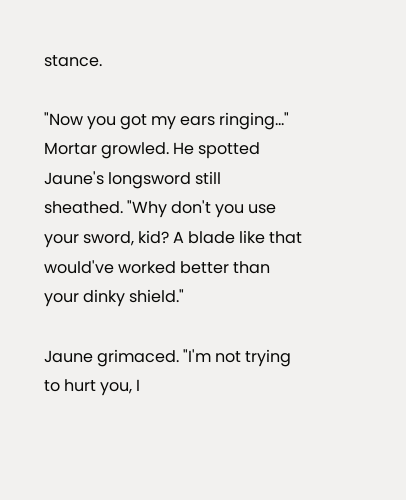stance.

"Now you got my ears ringing…" Mortar growled. He spotted Jaune's longsword still sheathed. "Why don't you use your sword, kid? A blade like that would've worked better than your dinky shield."

Jaune grimaced. "I'm not trying to hurt you, I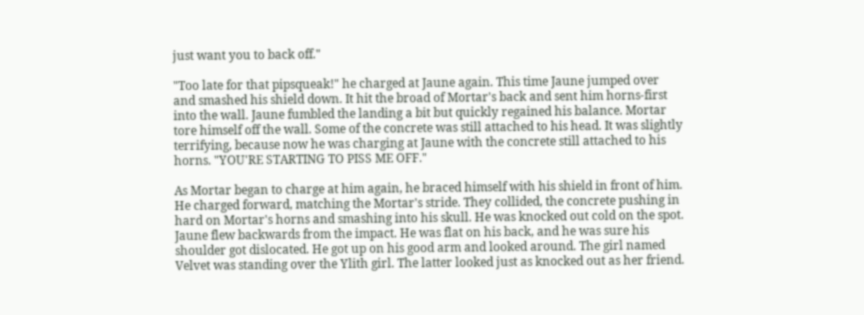just want you to back off."

"Too late for that pipsqueak!" he charged at Jaune again. This time Jaune jumped over and smashed his shield down. It hit the broad of Mortar's back and sent him horns-first into the wall. Jaune fumbled the landing a bit but quickly regained his balance. Mortar tore himself off the wall. Some of the concrete was still attached to his head. It was slightly terrifying, because now he was charging at Jaune with the concrete still attached to his horns. "YOU'RE STARTING TO PISS ME OFF."

As Mortar began to charge at him again, he braced himself with his shield in front of him. He charged forward, matching the Mortar's stride. They collided, the concrete pushing in hard on Mortar's horns and smashing into his skull. He was knocked out cold on the spot. Jaune flew backwards from the impact. He was flat on his back, and he was sure his shoulder got dislocated. He got up on his good arm and looked around. The girl named Velvet was standing over the Ylith girl. The latter looked just as knocked out as her friend.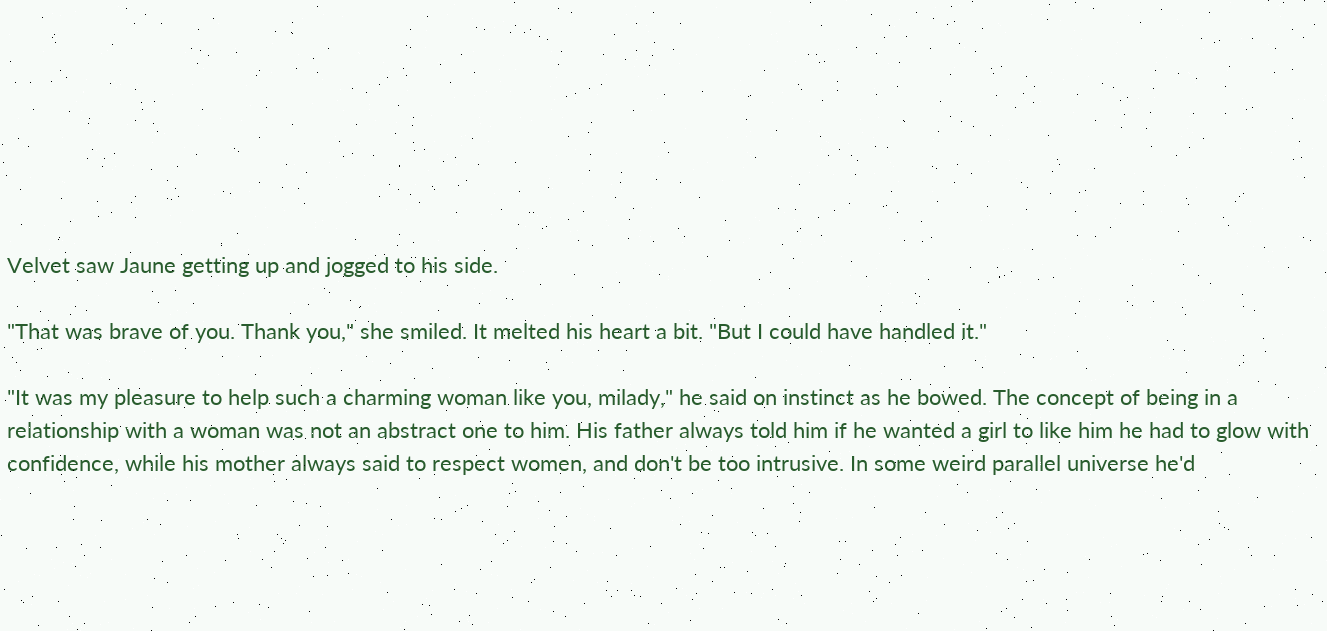Velvet saw Jaune getting up and jogged to his side.

"That was brave of you. Thank you," she smiled. It melted his heart a bit. "But I could have handled it."

"It was my pleasure to help such a charming woman like you, milady," he said on instinct as he bowed. The concept of being in a relationship with a woman was not an abstract one to him. His father always told him if he wanted a girl to like him he had to glow with confidence, while his mother always said to respect women, and don't be too intrusive. In some weird parallel universe he'd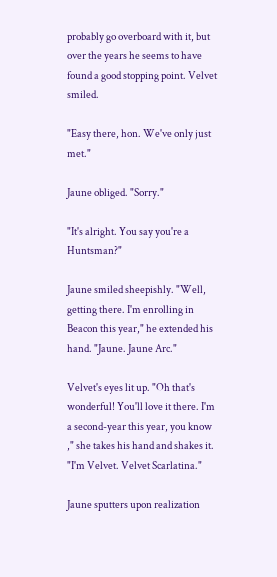probably go overboard with it, but over the years he seems to have found a good stopping point. Velvet smiled.

"Easy there, hon. We've only just met."

Jaune obliged. "Sorry."

"It's alright. You say you're a Huntsman?"

Jaune smiled sheepishly. "Well, getting there. I'm enrolling in Beacon this year," he extended his hand. "Jaune. Jaune Arc."

Velvet's eyes lit up. "Oh that's wonderful! You'll love it there. I'm a second-year this year, you know ," she takes his hand and shakes it. "I'm Velvet. Velvet Scarlatina."

Jaune sputters upon realization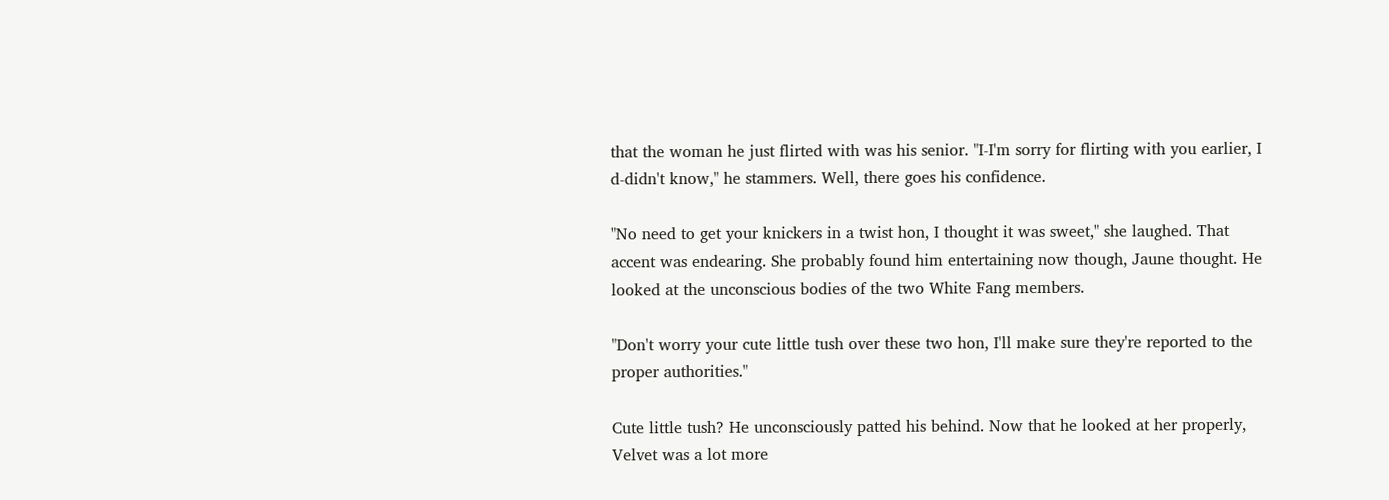that the woman he just flirted with was his senior. "I-I'm sorry for flirting with you earlier, I d-didn't know," he stammers. Well, there goes his confidence.

"No need to get your knickers in a twist hon, I thought it was sweet," she laughed. That accent was endearing. She probably found him entertaining now though, Jaune thought. He looked at the unconscious bodies of the two White Fang members.

"Don't worry your cute little tush over these two hon, I'll make sure they're reported to the proper authorities."

Cute little tush? He unconsciously patted his behind. Now that he looked at her properly, Velvet was a lot more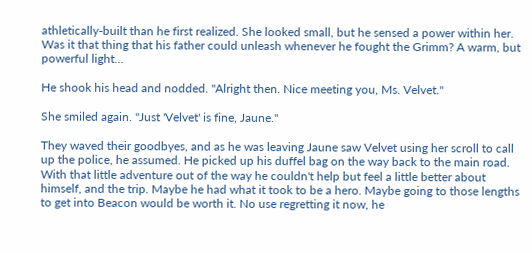athletically-built than he first realized. She looked small, but he sensed a power within her. Was it that thing that his father could unleash whenever he fought the Grimm? A warm, but powerful light…

He shook his head and nodded. "Alright then. Nice meeting you, Ms. Velvet."

She smiled again. "Just 'Velvet' is fine, Jaune."

They waved their goodbyes, and as he was leaving Jaune saw Velvet using her scroll to call up the police, he assumed. He picked up his duffel bag on the way back to the main road. With that little adventure out of the way he couldn't help but feel a little better about himself, and the trip. Maybe he had what it took to be a hero. Maybe going to those lengths to get into Beacon would be worth it. No use regretting it now, he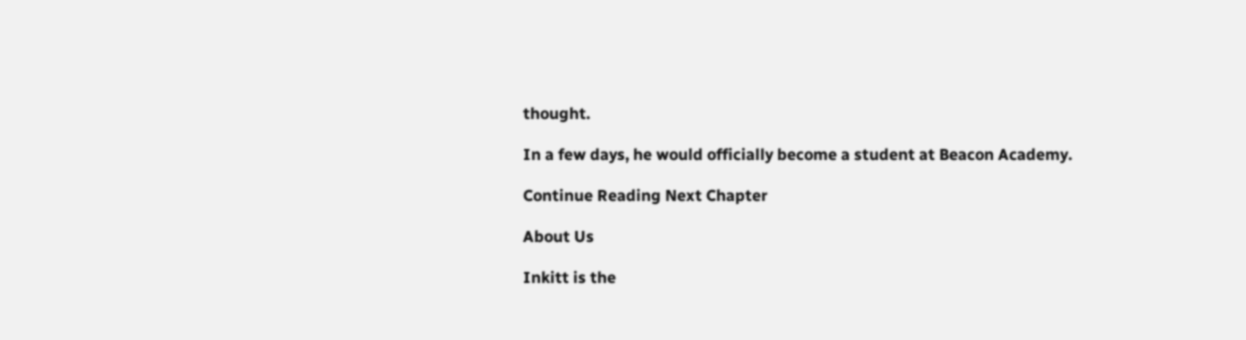thought.

In a few days, he would officially become a student at Beacon Academy.

Continue Reading Next Chapter

About Us

Inkitt is the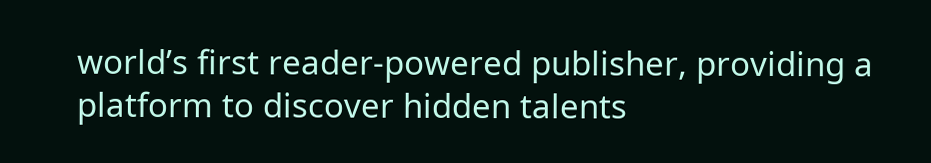world’s first reader-powered publisher, providing a platform to discover hidden talents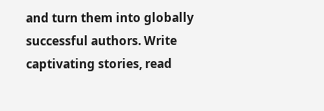and turn them into globally successful authors. Write captivating stories, read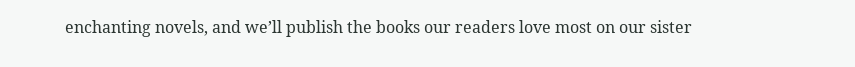enchanting novels, and we’ll publish the books our readers love most on our sister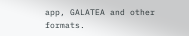app, GALATEA and other formats.